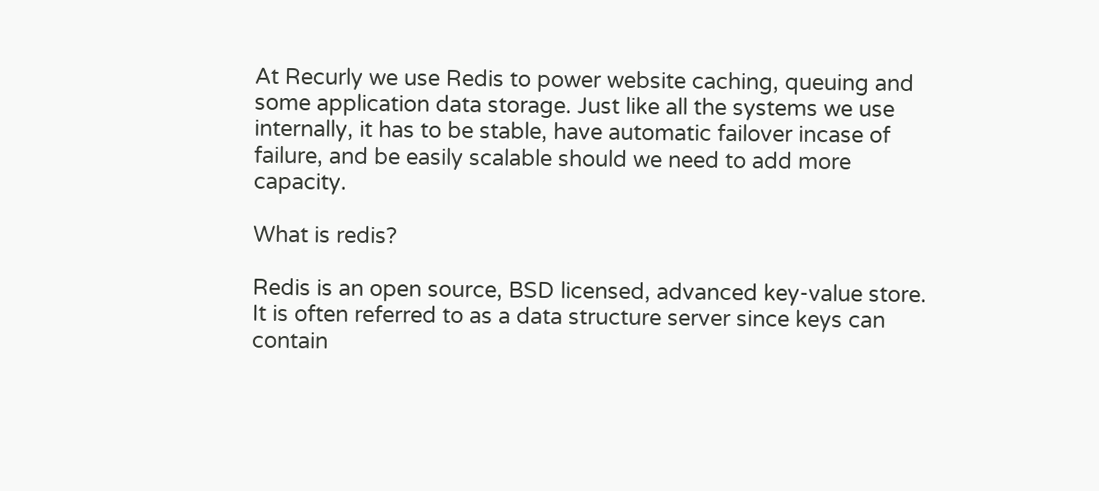At Recurly we use Redis to power website caching, queuing and some application data storage. Just like all the systems we use internally, it has to be stable, have automatic failover incase of failure, and be easily scalable should we need to add more capacity.

What is redis?

Redis is an open source, BSD licensed, advanced key-value store. It is often referred to as a data structure server since keys can contain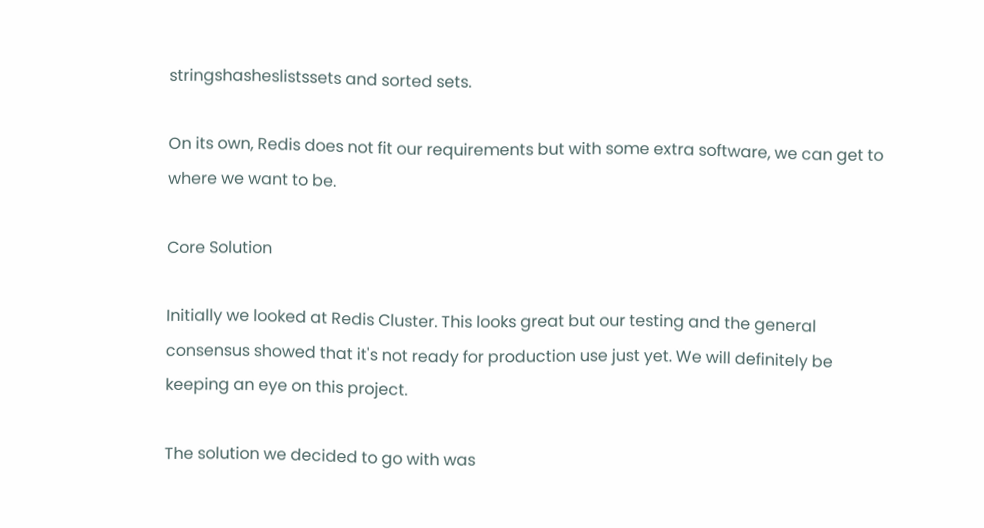stringshasheslistssets and sorted sets.

On its own, Redis does not fit our requirements but with some extra software, we can get to where we want to be.

Core Solution

Initially we looked at Redis Cluster. This looks great but our testing and the general consensus showed that it's not ready for production use just yet. We will definitely be keeping an eye on this project.

The solution we decided to go with was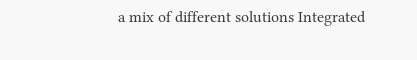a mix of different solutions Integrated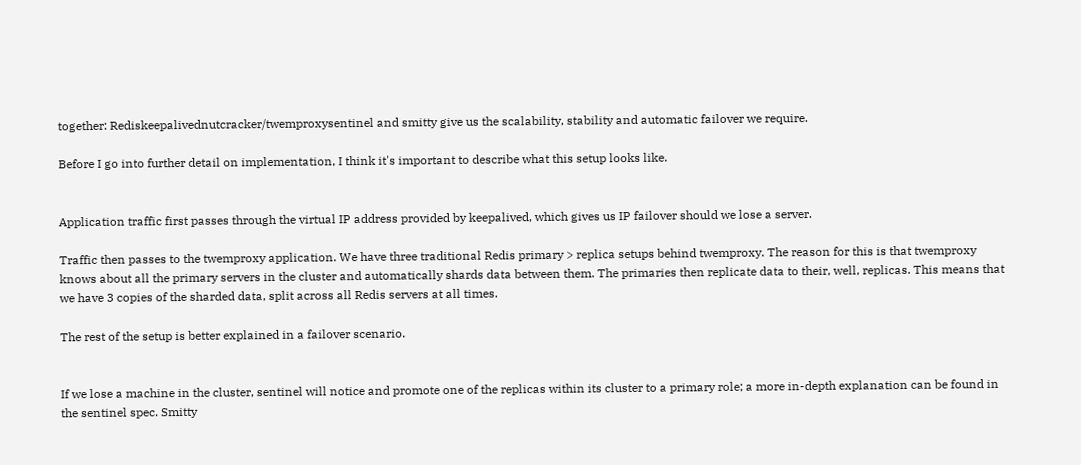together: Rediskeepalivednutcracker/twemproxysentinel and smitty give us the scalability, stability and automatic failover we require.

Before I go into further detail on implementation, I think it's important to describe what this setup looks like.


Application traffic first passes through the virtual IP address provided by keepalived, which gives us IP failover should we lose a server.

Traffic then passes to the twemproxy application. We have three traditional Redis primary > replica setups behind twemproxy. The reason for this is that twemproxy knows about all the primary servers in the cluster and automatically shards data between them. The primaries then replicate data to their, well, replicas. This means that we have 3 copies of the sharded data, split across all Redis servers at all times.

The rest of the setup is better explained in a failover scenario.


If we lose a machine in the cluster, sentinel will notice and promote one of the replicas within its cluster to a primary role; a more in-depth explanation can be found in the sentinel spec. Smitty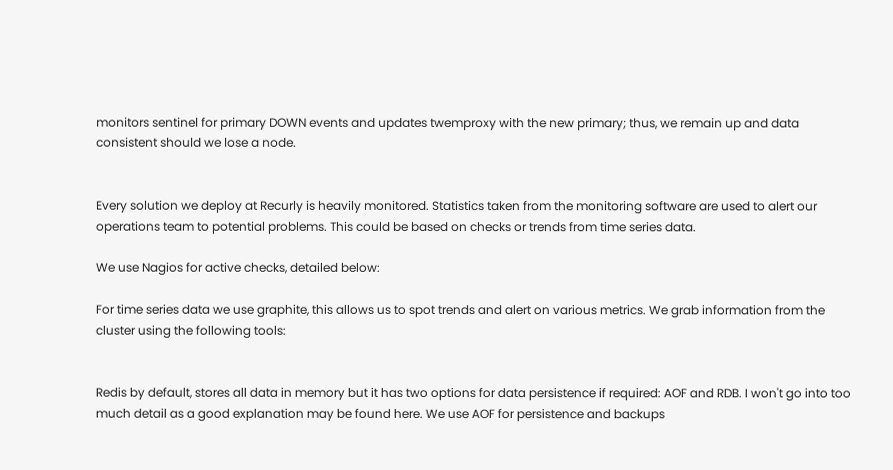monitors sentinel for primary DOWN events and updates twemproxy with the new primary; thus, we remain up and data consistent should we lose a node.


Every solution we deploy at Recurly is heavily monitored. Statistics taken from the monitoring software are used to alert our operations team to potential problems. This could be based on checks or trends from time series data.

We use Nagios for active checks, detailed below:

For time series data we use graphite, this allows us to spot trends and alert on various metrics. We grab information from the cluster using the following tools:


Redis by default, stores all data in memory but it has two options for data persistence if required: AOF and RDB. I won't go into too much detail as a good explanation may be found here. We use AOF for persistence and backups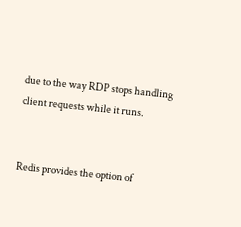due to the way RDP stops handling client requests while it runs.


Redis provides the option of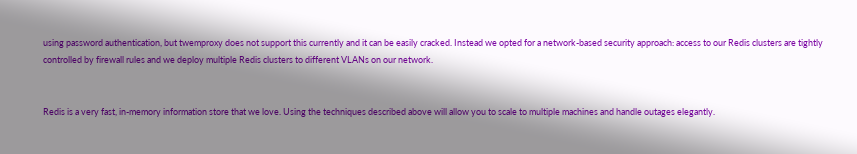using password authentication, but twemproxy does not support this currently and it can be easily cracked. Instead we opted for a network-based security approach: access to our Redis clusters are tightly controlled by firewall rules and we deploy multiple Redis clusters to different VLANs on our network.


Redis is a very fast, in-memory information store that we love. Using the techniques described above will allow you to scale to multiple machines and handle outages elegantly.